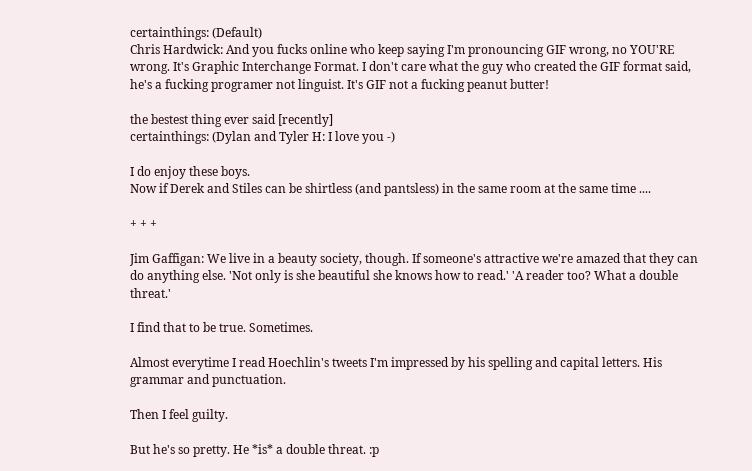certainthings: (Default)
Chris Hardwick: And you fucks online who keep saying I'm pronouncing GIF wrong, no YOU'RE wrong. It's Graphic Interchange Format. I don't care what the guy who created the GIF format said, he's a fucking programer not linguist. It's GIF not a fucking peanut butter!

the bestest thing ever said [recently]
certainthings: (Dylan and Tyler H: I love you -)

I do enjoy these boys.
Now if Derek and Stiles can be shirtless (and pantsless) in the same room at the same time ....

+ + +

Jim Gaffigan: We live in a beauty society, though. If someone's attractive we're amazed that they can do anything else. 'Not only is she beautiful she knows how to read.' 'A reader too? What a double threat.'

I find that to be true. Sometimes.

Almost everytime I read Hoechlin's tweets I'm impressed by his spelling and capital letters. His grammar and punctuation.

Then I feel guilty.

But he's so pretty. He *is* a double threat. :p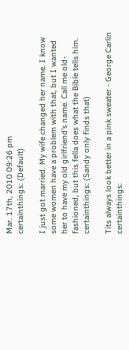Mar. 17th, 2010 09:26 pm
certainthings: (Default)

I just got married. My wife changed her name. I know some women have a problem with that, but I wanted her to have my old girlfriend’s name. Call me old-fashioned, but this fella does what the Bible tells him.
certainthings: (Sandy only finds that)

Tits always look better in a pink sweater - George Carlin
certainthings: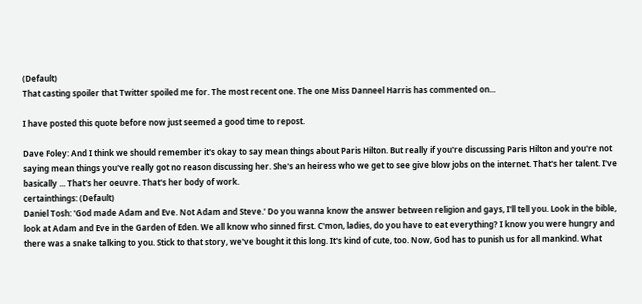(Default)
That casting spoiler that Twitter spoiled me for. The most recent one. The one Miss Danneel Harris has commented on...

I have posted this quote before now just seemed a good time to repost.

Dave Foley: And I think we should remember it's okay to say mean things about Paris Hilton. But really if you're discussing Paris Hilton and you're not saying mean things you've really got no reason discussing her. She's an heiress who we get to see give blow jobs on the internet. That's her talent. I've basically ... That's her oeuvre. That's her body of work.
certainthings: (Default)
Daniel Tosh: 'God made Adam and Eve. Not Adam and Steve.' Do you wanna know the answer between religion and gays, I'll tell you. Look in the bible, look at Adam and Eve in the Garden of Eden. We all know who sinned first. C'mon, ladies, do you have to eat everything? I know you were hungry and there was a snake talking to you. Stick to that story, we've bought it this long. It's kind of cute, too. Now, God has to punish us for all mankind. What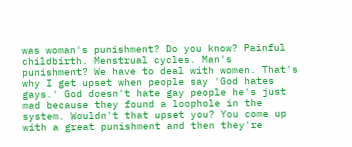was woman's punishment? Do you know? Painful childbirth. Menstrual cycles. Man's punishment? We have to deal with women. That's why I get upset when people say 'God hates gays.' God doesn't hate gay people he's just mad because they found a loophole in the system. Wouldn't that upset you? You come up with a great punishment and then they're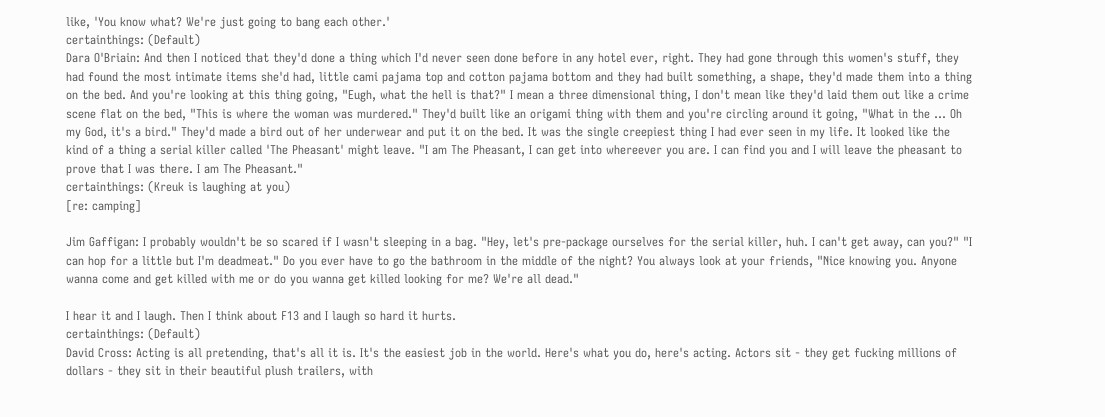like, 'You know what? We're just going to bang each other.'
certainthings: (Default)
Dara O'Briain: And then I noticed that they'd done a thing which I'd never seen done before in any hotel ever, right. They had gone through this women's stuff, they had found the most intimate items she'd had, little cami pajama top and cotton pajama bottom and they had built something, a shape, they'd made them into a thing on the bed. And you're looking at this thing going, "Eugh, what the hell is that?" I mean a three dimensional thing, I don't mean like they'd laid them out like a crime scene flat on the bed, "This is where the woman was murdered." They'd built like an origami thing with them and you're circling around it going, "What in the ... Oh my God, it's a bird." They'd made a bird out of her underwear and put it on the bed. It was the single creepiest thing I had ever seen in my life. It looked like the kind of a thing a serial killer called 'The Pheasant' might leave. "I am The Pheasant, I can get into whereever you are. I can find you and I will leave the pheasant to prove that I was there. I am The Pheasant."
certainthings: (Kreuk is laughing at you)
[re: camping]

Jim Gaffigan: I probably wouldn't be so scared if I wasn't sleeping in a bag. "Hey, let's pre-package ourselves for the serial killer, huh. I can't get away, can you?" "I can hop for a little but I'm deadmeat." Do you ever have to go the bathroom in the middle of the night? You always look at your friends, "Nice knowing you. Anyone wanna come and get killed with me or do you wanna get killed looking for me? We're all dead."

I hear it and I laugh. Then I think about F13 and I laugh so hard it hurts.
certainthings: (Default)
David Cross: Acting is all pretending, that's all it is. It's the easiest job in the world. Here's what you do, here's acting. Actors sit - they get fucking millions of dollars - they sit in their beautiful plush trailers, with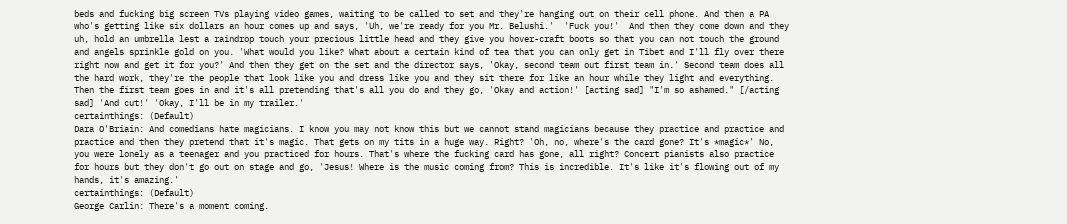beds and fucking big screen TVs playing video games, waiting to be called to set and they're hanging out on their cell phone. And then a PA who's getting like six dollars an hour comes up and says, 'Uh, we're ready for you Mr. Belushi.'  'Fuck you!'  And then they come down and they uh, hold an umbrella lest a raindrop touch your precious little head and they give you hover-craft boots so that you can not touch the ground and angels sprinkle gold on you. 'What would you like? What about a certain kind of tea that you can only get in Tibet and I'll fly over there right now and get it for you?' And then they get on the set and the director says, 'Okay, second team out first team in.' Second team does all the hard work, they're the people that look like you and dress like you and they sit there for like an hour while they light and everything. Then the first team goes in and it's all pretending that's all you do and they go, 'Okay and action!' [acting sad] "I'm so ashamed." [/acting sad] 'And cut!' 'Okay, I'll be in my trailer.'
certainthings: (Default)
Dara O'Briain: And comedians hate magicians. I know you may not know this but we cannot stand magicians because they practice and practice and practice and then they pretend that it's magic. That gets on my tits in a huge way. Right? 'Oh, no, where's the card gone? It's *magic*' No, you were lonely as a teenager and you practiced for hours. That's where the fucking card has gone, all right? Concert pianists also practice for hours but they don't go out on stage and go, 'Jesus! Where is the music coming from? This is incredible. It's like it's flowing out of my hands, it's amazing.'
certainthings: (Default)
George Carlin: There's a moment coming.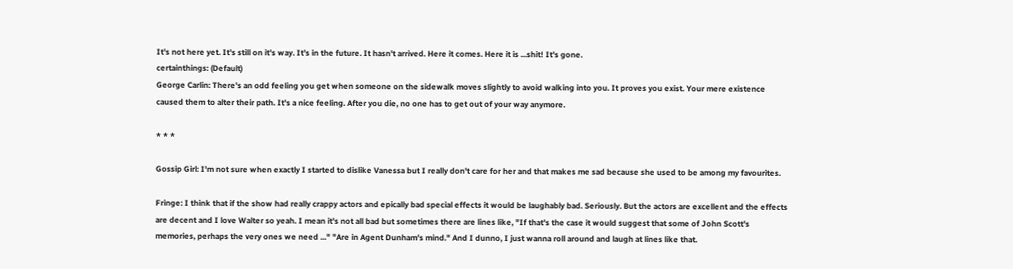It's not here yet. It's still on it's way. It's in the future. It hasn't arrived. Here it comes. Here it is ...shit! It's gone.
certainthings: (Default)
George Carlin: There's an odd feeling you get when someone on the sidewalk moves slightly to avoid walking into you. It proves you exist. Your mere existence caused them to alter their path. It's a nice feeling. After you die, no one has to get out of your way anymore.

* * *

Gossip Girl: I'm not sure when exactly I started to dislike Vanessa but I really don't care for her and that makes me sad because she used to be among my favourites.

Fringe: I think that if the show had really crappy actors and epically bad special effects it would be laughably bad. Seriously. But the actors are excellent and the effects are decent and I love Walter so yeah. I mean it's not all bad but sometimes there are lines like, "If that's the case it would suggest that some of John Scott's memories, perhaps the very ones we need ..." "Are in Agent Dunham's mind." And I dunno, I just wanna roll around and laugh at lines like that.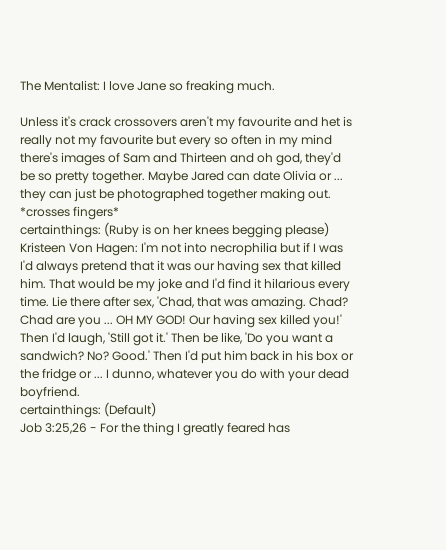The Mentalist: I love Jane so freaking much.

Unless it's crack crossovers aren't my favourite and het is really not my favourite but every so often in my mind there's images of Sam and Thirteen and oh god, they'd be so pretty together. Maybe Jared can date Olivia or ... they can just be photographed together making out. *crosses fingers*
certainthings: (Ruby is on her knees begging please)
Kristeen Von Hagen: I'm not into necrophilia but if I was I'd always pretend that it was our having sex that killed him. That would be my joke and I'd find it hilarious every time. Lie there after sex, 'Chad, that was amazing. Chad? Chad are you ... OH MY GOD! Our having sex killed you!' Then I'd laugh, 'Still got it.' Then be like, 'Do you want a sandwich? No? Good.' Then I'd put him back in his box or the fridge or ... I dunno, whatever you do with your dead boyfriend.
certainthings: (Default)
Job 3:25,26 - For the thing I greatly feared has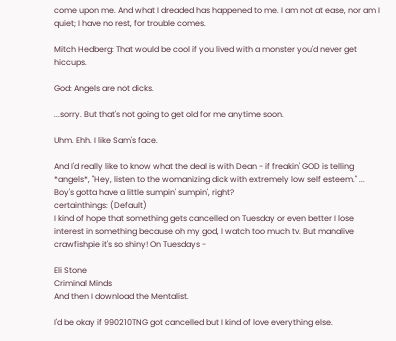come upon me. And what I dreaded has happened to me. I am not at ease, nor am I quiet; I have no rest, for trouble comes.

Mitch Hedberg: That would be cool if you lived with a monster you'd never get hiccups.

God: Angels are not dicks.

...sorry. But that's not going to get old for me anytime soon.

Uhm. Ehh. I like Sam's face.

And I'd really like to know what the deal is with Dean - if freakin' GOD is telling *angels*, "Hey, listen to the womanizing dick with extremely low self esteem." ... Boy's gotta have a little sumpin' sumpin', right?
certainthings: (Default)
I kind of hope that something gets cancelled on Tuesday or even better I lose interest in something because oh my god, I watch too much tv. But manalive crawfishpie it's so shiny! On Tuesdays -

Eli Stone
Criminal Minds
And then I download the Mentalist.

I'd be okay if 990210TNG got cancelled but I kind of love everything else.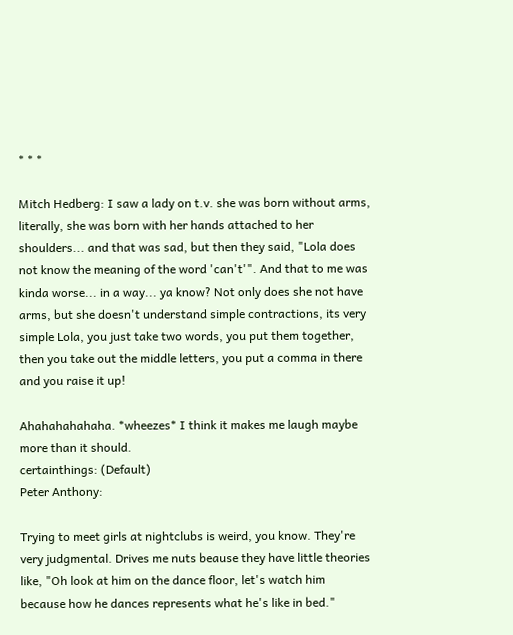* * *

Mitch Hedberg: I saw a lady on t.v. she was born without arms, literally, she was born with her hands attached to her shoulders... and that was sad, but then they said, "Lola does not know the meaning of the word 'can't'". And that to me was kinda worse... in a way... ya know? Not only does she not have arms, but she doesn't understand simple contractions, its very simple Lola, you just take two words, you put them together, then you take out the middle letters, you put a comma in there and you raise it up!

Ahahahahahaha. *wheezes* I think it makes me laugh maybe more than it should.
certainthings: (Default)
Peter Anthony:

Trying to meet girls at nightclubs is weird, you know. They're very judgmental. Drives me nuts beause they have little theories like, "Oh look at him on the dance floor, let's watch him because how he dances represents what he's like in bed."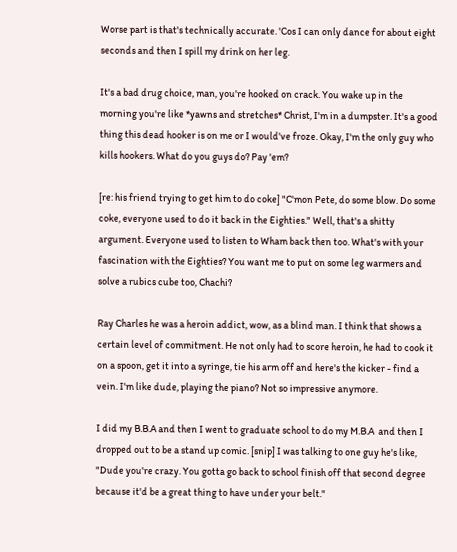Worse part is that's technically accurate. 'Cos I can only dance for about eight seconds and then I spill my drink on her leg.

It's a bad drug choice, man, you're hooked on crack. You wake up in the morning you're like *yawns and stretches* Christ, I'm in a dumpster. It's a good thing this dead hooker is on me or I would've froze. Okay, I'm the only guy who kills hookers. What do you guys do? Pay 'em?

[re: his friend trying to get him to do coke] "C'mon Pete, do some blow. Do some coke, everyone used to do it back in the Eighties." Well, that's a shitty argument. Everyone used to listen to Wham back then too. What's with your fascination with the Eighties? You want me to put on some leg warmers and solve a rubics cube too, Chachi?

Ray Charles he was a heroin addict, wow, as a blind man. I think that shows a certain level of commitment. He not only had to score heroin, he had to cook it on a spoon, get it into a syringe, tie his arm off and here's the kicker - find a vein. I'm like dude, playing the piano? Not so impressive anymore.

I did my B.B.A and then I went to graduate school to do my M.B.A  and then I dropped out to be a stand up comic. [snip] I was talking to one guy he's like, "Dude you're crazy. You gotta go back to school finish off that second degree because it'd be a great thing to have under your belt."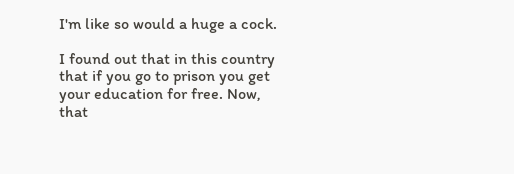I'm like so would a huge a cock.

I found out that in this country that if you go to prison you get your education for free. Now, that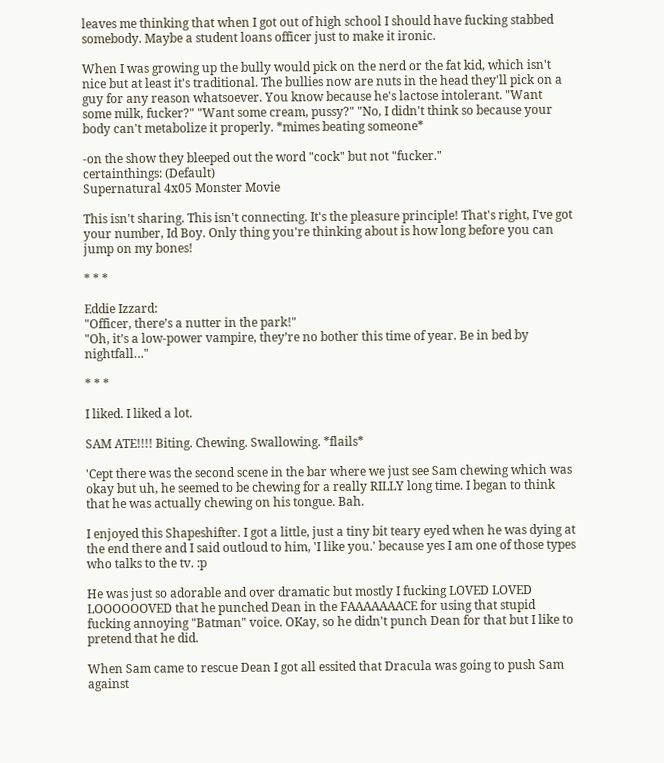leaves me thinking that when I got out of high school I should have fucking stabbed somebody. Maybe a student loans officer just to make it ironic.

When I was growing up the bully would pick on the nerd or the fat kid, which isn't nice but at least it's traditional. The bullies now are nuts in the head they'll pick on a guy for any reason whatsoever. You know because he's lactose intolerant. "Want some milk, fucker?" "Want some cream, pussy?" "No, I didn't think so because your body can't metabolize it properly. *mimes beating someone*

-on the show they bleeped out the word "cock" but not "fucker."
certainthings: (Default)
Supernatural 4x05 Monster Movie

This isn't sharing. This isn't connecting. It's the pleasure principle! That's right, I've got your number, Id Boy. Only thing you're thinking about is how long before you can jump on my bones!

* * *

Eddie Izzard:
"Officer, there’s a nutter in the park!"
"Oh, it’s a low-power vampire, they’re no bother this time of year. Be in bed by nightfall…"

* * *

I liked. I liked a lot.

SAM ATE!!!! Biting. Chewing. Swallowing. *flails*

'Cept there was the second scene in the bar where we just see Sam chewing which was okay but uh, he seemed to be chewing for a really RILLY long time. I began to think that he was actually chewing on his tongue. Bah.

I enjoyed this Shapeshifter. I got a little, just a tiny bit teary eyed when he was dying at the end there and I said outloud to him, 'I like you.' because yes I am one of those types who talks to the tv. :p

He was just so adorable and over dramatic but mostly I fucking LOVED LOVED LOOOOOOVED that he punched Dean in the FAAAAAAACE for using that stupid fucking annoying "Batman" voice. OKay, so he didn't punch Dean for that but I like to pretend that he did.

When Sam came to rescue Dean I got all essited that Dracula was going to push Sam against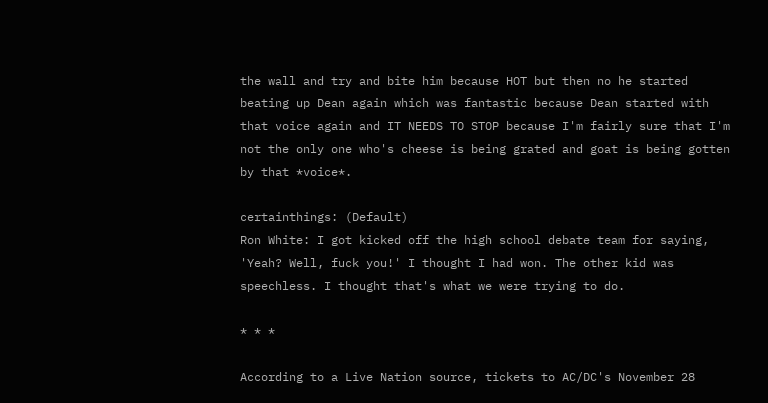the wall and try and bite him because HOT but then no he started beating up Dean again which was fantastic because Dean started with that voice again and IT NEEDS TO STOP because I'm fairly sure that I'm not the only one who's cheese is being grated and goat is being gotten by that *voice*.

certainthings: (Default)
Ron White: I got kicked off the high school debate team for saying, 'Yeah? Well, fuck you!' I thought I had won. The other kid was speechless. I thought that's what we were trying to do.

* * *

According to a Live Nation source, tickets to AC/DC's November 28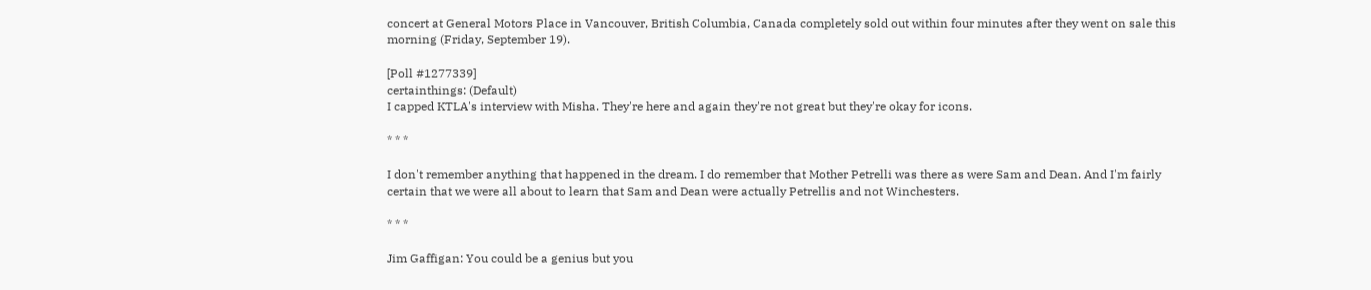concert at General Motors Place in Vancouver, British Columbia, Canada completely sold out within four minutes after they went on sale this morning (Friday, September 19).

[Poll #1277339]
certainthings: (Default)
I capped KTLA's interview with Misha. They're here and again they're not great but they're okay for icons.

* * *

I don't remember anything that happened in the dream. I do remember that Mother Petrelli was there as were Sam and Dean. And I'm fairly certain that we were all about to learn that Sam and Dean were actually Petrellis and not Winchesters.

* * *

Jim Gaffigan: You could be a genius but you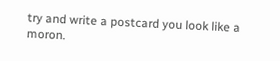try and write a postcard you look like a moron.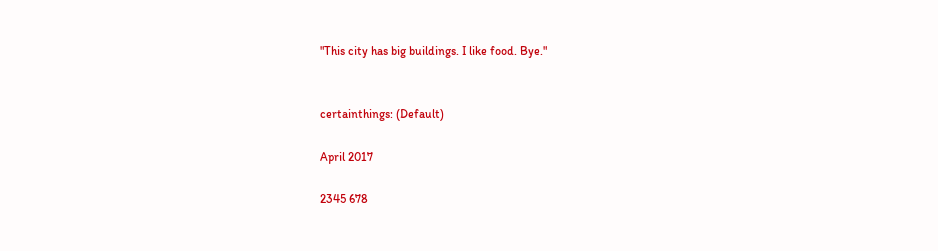"This city has big buildings. I like food. Bye."


certainthings: (Default)

April 2017

2345 678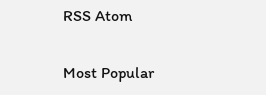RSS Atom

Most Popular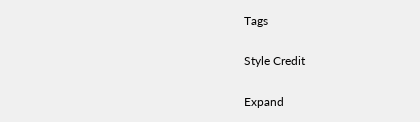Tags

Style Credit

Expand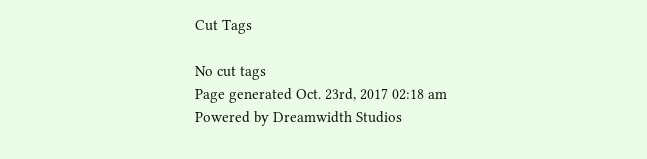Cut Tags

No cut tags
Page generated Oct. 23rd, 2017 02:18 am
Powered by Dreamwidth Studios